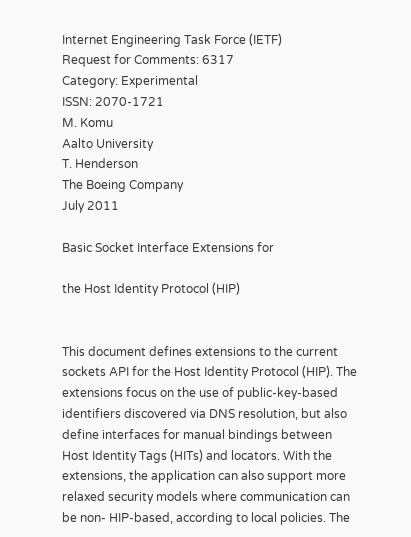Internet Engineering Task Force (IETF)
Request for Comments: 6317
Category: Experimental
ISSN: 2070-1721
M. Komu
Aalto University
T. Henderson
The Boeing Company
July 2011

Basic Socket Interface Extensions for

the Host Identity Protocol (HIP)


This document defines extensions to the current sockets API for the Host Identity Protocol (HIP). The extensions focus on the use of public-key-based identifiers discovered via DNS resolution, but also define interfaces for manual bindings between Host Identity Tags (HITs) and locators. With the extensions, the application can also support more relaxed security models where communication can be non- HIP-based, according to local policies. The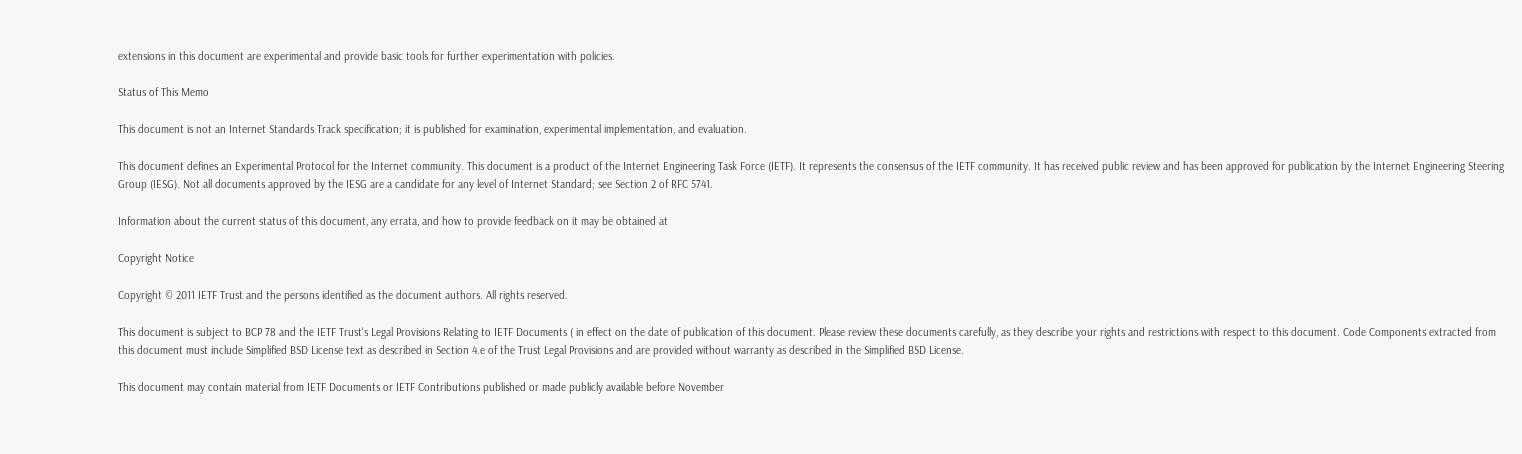extensions in this document are experimental and provide basic tools for further experimentation with policies.

Status of This Memo

This document is not an Internet Standards Track specification; it is published for examination, experimental implementation, and evaluation.

This document defines an Experimental Protocol for the Internet community. This document is a product of the Internet Engineering Task Force (IETF). It represents the consensus of the IETF community. It has received public review and has been approved for publication by the Internet Engineering Steering Group (IESG). Not all documents approved by the IESG are a candidate for any level of Internet Standard; see Section 2 of RFC 5741.

Information about the current status of this document, any errata, and how to provide feedback on it may be obtained at

Copyright Notice

Copyright © 2011 IETF Trust and the persons identified as the document authors. All rights reserved.

This document is subject to BCP 78 and the IETF Trust's Legal Provisions Relating to IETF Documents ( in effect on the date of publication of this document. Please review these documents carefully, as they describe your rights and restrictions with respect to this document. Code Components extracted from this document must include Simplified BSD License text as described in Section 4.e of the Trust Legal Provisions and are provided without warranty as described in the Simplified BSD License.

This document may contain material from IETF Documents or IETF Contributions published or made publicly available before November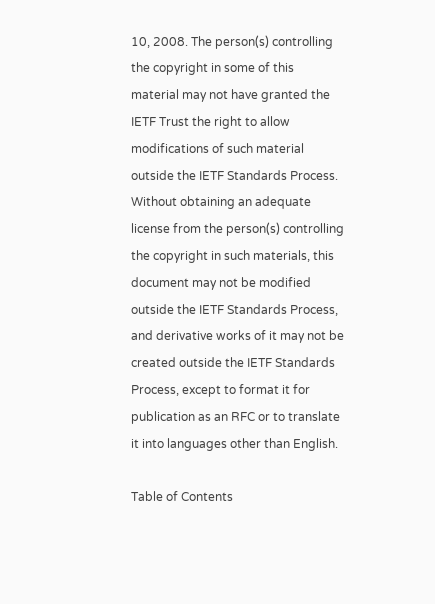10, 2008. The person(s) controlling the copyright in some of this material may not have granted the IETF Trust the right to allow modifications of such material outside the IETF Standards Process. Without obtaining an adequate license from the person(s) controlling the copyright in such materials, this document may not be modified outside the IETF Standards Process, and derivative works of it may not be created outside the IETF Standards Process, except to format it for publication as an RFC or to translate it into languages other than English.

Table of Contents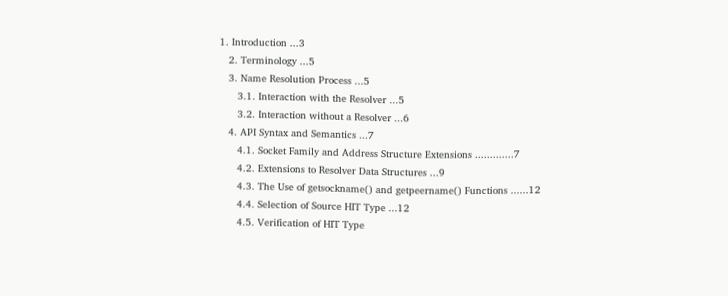1. Introduction ...3
   2. Terminology ...5
   3. Name Resolution Process ...5
      3.1. Interaction with the Resolver ...5
      3.2. Interaction without a Resolver ...6
   4. API Syntax and Semantics ...7
      4.1. Socket Family and Address Structure Extensions .............7
      4.2. Extensions to Resolver Data Structures ...9
      4.3. The Use of getsockname() and getpeername() Functions ......12
      4.4. Selection of Source HIT Type ...12
      4.5. Verification of HIT Type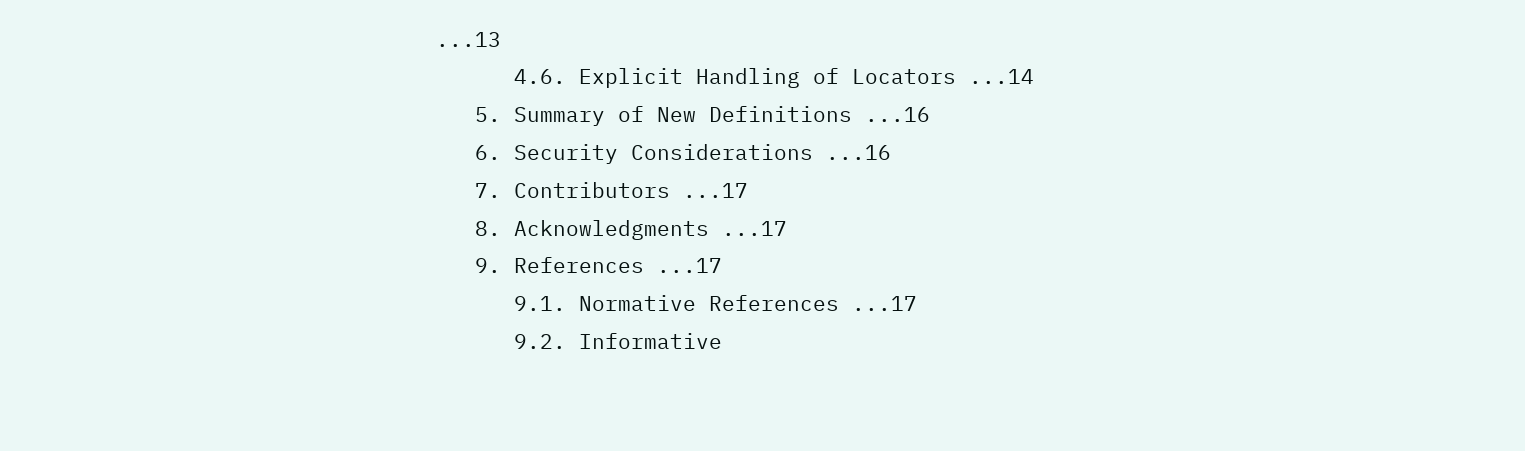...13
      4.6. Explicit Handling of Locators ...14
   5. Summary of New Definitions ...16
   6. Security Considerations ...16
   7. Contributors ...17
   8. Acknowledgments ...17
   9. References ...17
      9.1. Normative References ...17
      9.2. Informative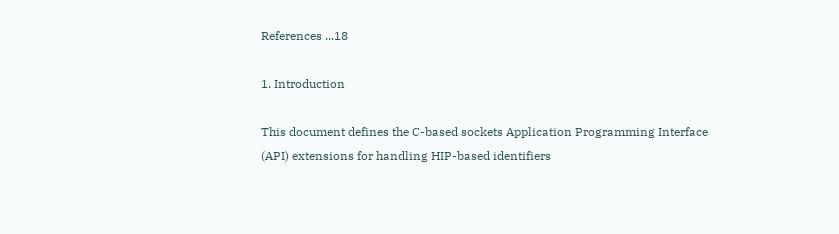References ...18

1. Introduction

This document defines the C-based sockets Application Programming Interface (API) extensions for handling HIP-based identifiers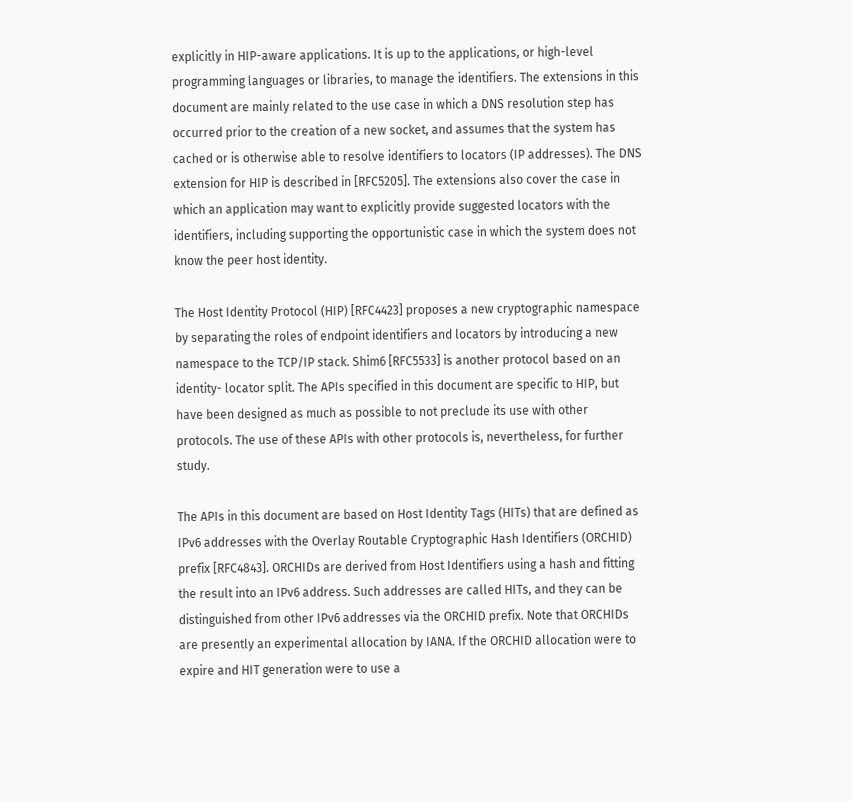explicitly in HIP-aware applications. It is up to the applications, or high-level programming languages or libraries, to manage the identifiers. The extensions in this document are mainly related to the use case in which a DNS resolution step has occurred prior to the creation of a new socket, and assumes that the system has cached or is otherwise able to resolve identifiers to locators (IP addresses). The DNS extension for HIP is described in [RFC5205]. The extensions also cover the case in which an application may want to explicitly provide suggested locators with the identifiers, including supporting the opportunistic case in which the system does not know the peer host identity.

The Host Identity Protocol (HIP) [RFC4423] proposes a new cryptographic namespace by separating the roles of endpoint identifiers and locators by introducing a new namespace to the TCP/IP stack. Shim6 [RFC5533] is another protocol based on an identity- locator split. The APIs specified in this document are specific to HIP, but have been designed as much as possible to not preclude its use with other protocols. The use of these APIs with other protocols is, nevertheless, for further study.

The APIs in this document are based on Host Identity Tags (HITs) that are defined as IPv6 addresses with the Overlay Routable Cryptographic Hash Identifiers (ORCHID) prefix [RFC4843]. ORCHIDs are derived from Host Identifiers using a hash and fitting the result into an IPv6 address. Such addresses are called HITs, and they can be distinguished from other IPv6 addresses via the ORCHID prefix. Note that ORCHIDs are presently an experimental allocation by IANA. If the ORCHID allocation were to expire and HIT generation were to use a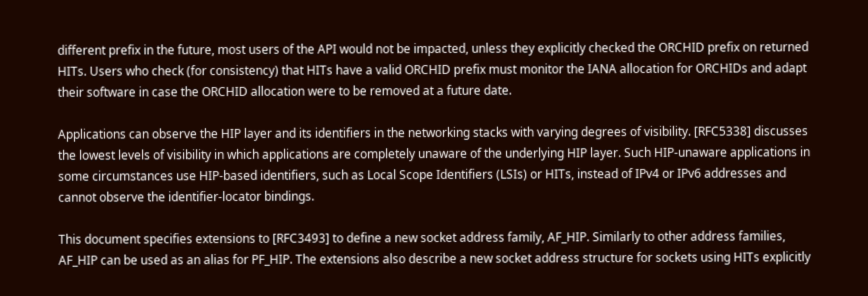different prefix in the future, most users of the API would not be impacted, unless they explicitly checked the ORCHID prefix on returned HITs. Users who check (for consistency) that HITs have a valid ORCHID prefix must monitor the IANA allocation for ORCHIDs and adapt their software in case the ORCHID allocation were to be removed at a future date.

Applications can observe the HIP layer and its identifiers in the networking stacks with varying degrees of visibility. [RFC5338] discusses the lowest levels of visibility in which applications are completely unaware of the underlying HIP layer. Such HIP-unaware applications in some circumstances use HIP-based identifiers, such as Local Scope Identifiers (LSIs) or HITs, instead of IPv4 or IPv6 addresses and cannot observe the identifier-locator bindings.

This document specifies extensions to [RFC3493] to define a new socket address family, AF_HIP. Similarly to other address families, AF_HIP can be used as an alias for PF_HIP. The extensions also describe a new socket address structure for sockets using HITs explicitly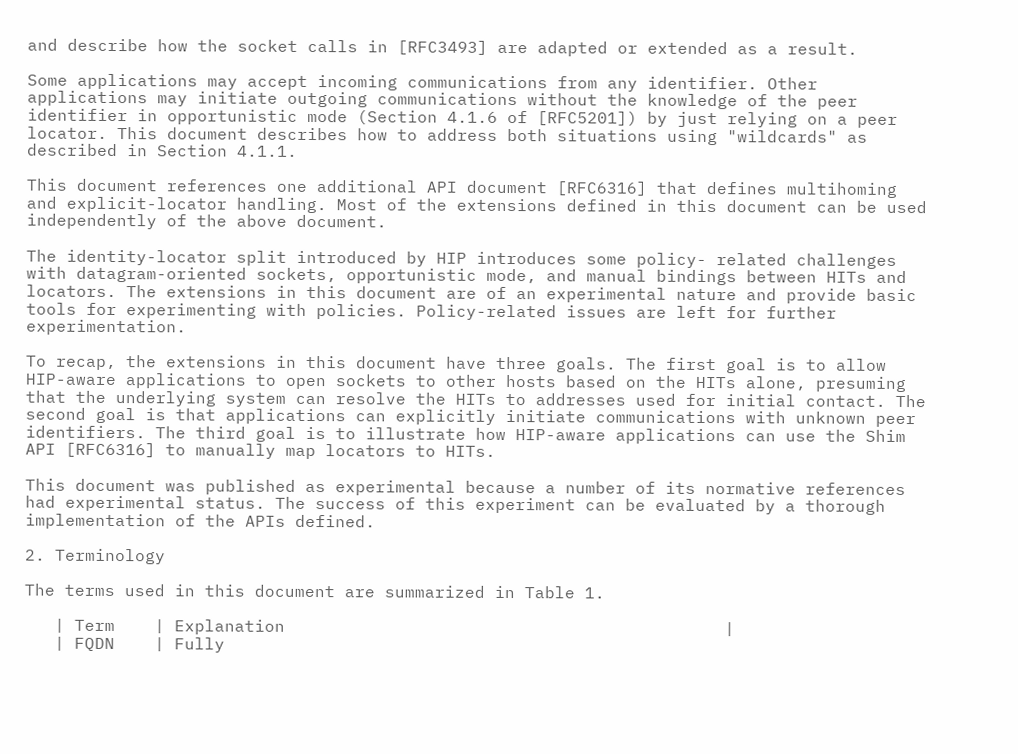and describe how the socket calls in [RFC3493] are adapted or extended as a result.

Some applications may accept incoming communications from any identifier. Other applications may initiate outgoing communications without the knowledge of the peer identifier in opportunistic mode (Section 4.1.6 of [RFC5201]) by just relying on a peer locator. This document describes how to address both situations using "wildcards" as described in Section 4.1.1.

This document references one additional API document [RFC6316] that defines multihoming and explicit-locator handling. Most of the extensions defined in this document can be used independently of the above document.

The identity-locator split introduced by HIP introduces some policy- related challenges with datagram-oriented sockets, opportunistic mode, and manual bindings between HITs and locators. The extensions in this document are of an experimental nature and provide basic tools for experimenting with policies. Policy-related issues are left for further experimentation.

To recap, the extensions in this document have three goals. The first goal is to allow HIP-aware applications to open sockets to other hosts based on the HITs alone, presuming that the underlying system can resolve the HITs to addresses used for initial contact. The second goal is that applications can explicitly initiate communications with unknown peer identifiers. The third goal is to illustrate how HIP-aware applications can use the Shim API [RFC6316] to manually map locators to HITs.

This document was published as experimental because a number of its normative references had experimental status. The success of this experiment can be evaluated by a thorough implementation of the APIs defined.

2. Terminology

The terms used in this document are summarized in Table 1.

   | Term    | Explanation                                            |
   | FQDN    | Fully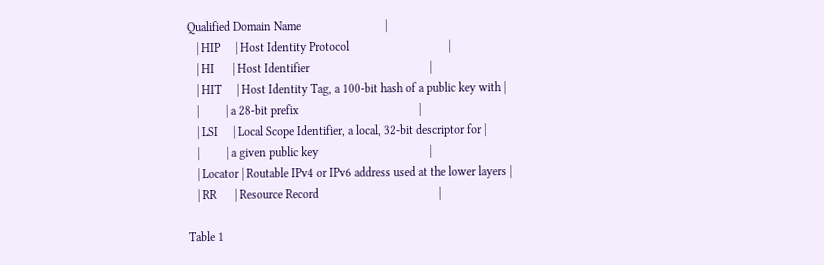Qualified Domain Name                            |
   | HIP     | Host Identity Protocol                                 |
   | HI      | Host Identifier                                        |
   | HIT     | Host Identity Tag, a 100-bit hash of a public key with |
   |         | a 28-bit prefix                                        |
   | LSI     | Local Scope Identifier, a local, 32-bit descriptor for |
   |         | a given public key                                     |
   | Locator | Routable IPv4 or IPv6 address used at the lower layers |
   | RR      | Resource Record                                        |

Table 1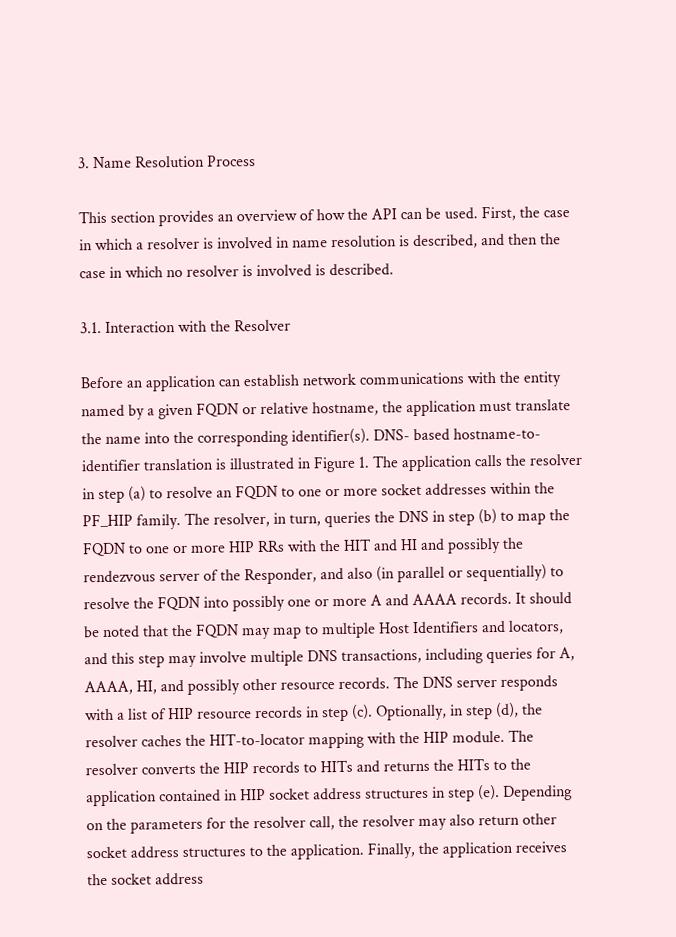3. Name Resolution Process

This section provides an overview of how the API can be used. First, the case in which a resolver is involved in name resolution is described, and then the case in which no resolver is involved is described.

3.1. Interaction with the Resolver

Before an application can establish network communications with the entity named by a given FQDN or relative hostname, the application must translate the name into the corresponding identifier(s). DNS- based hostname-to-identifier translation is illustrated in Figure 1. The application calls the resolver in step (a) to resolve an FQDN to one or more socket addresses within the PF_HIP family. The resolver, in turn, queries the DNS in step (b) to map the FQDN to one or more HIP RRs with the HIT and HI and possibly the rendezvous server of the Responder, and also (in parallel or sequentially) to resolve the FQDN into possibly one or more A and AAAA records. It should be noted that the FQDN may map to multiple Host Identifiers and locators, and this step may involve multiple DNS transactions, including queries for A, AAAA, HI, and possibly other resource records. The DNS server responds with a list of HIP resource records in step (c). Optionally, in step (d), the resolver caches the HIT-to-locator mapping with the HIP module. The resolver converts the HIP records to HITs and returns the HITs to the application contained in HIP socket address structures in step (e). Depending on the parameters for the resolver call, the resolver may also return other socket address structures to the application. Finally, the application receives the socket address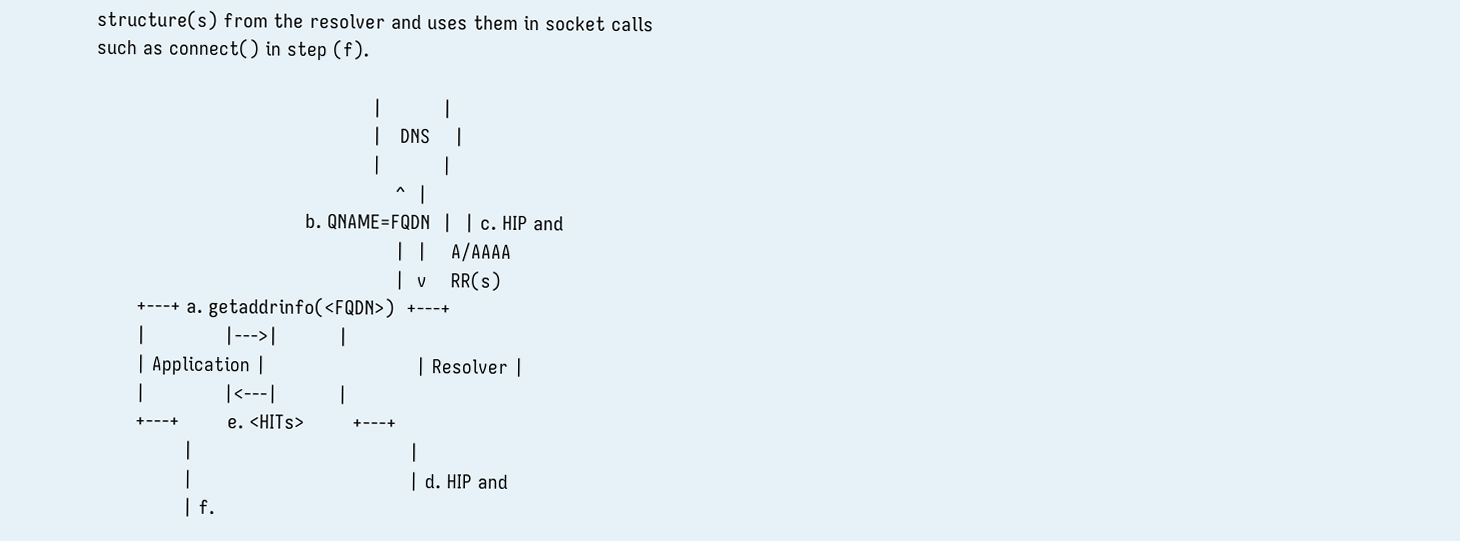structure(s) from the resolver and uses them in socket calls such as connect() in step (f).

                                              |          |
                                              |   DNS    |
                                              |          |
                                                  ^  |
                                   b. QNAME=FQDN  |  | c. HIP and
                                                  |  |    A/AAAA
                                                  |  v    RR(s)
       +---+ a. getaddrinfo(<FQDN>)  +---+
       |             |--->|          |
       | Application |                         | Resolver |
       |             |<---|          |
       +---+        e. <HITs>        +---+
               |                                    |
               |                                    | d. HIP and
               | f.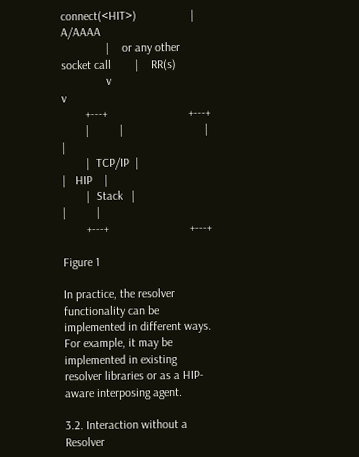connect(<HIT>)                  |    A/AAAA
               |    or any other socket call        |    RR(s)
               v                                    v
        +---+                           +---+
        |          |                           |          |
        |  TCP/IP  |                           |   HIP    |
        |  Stack   |                           |          |
        +---+                           +---+

Figure 1

In practice, the resolver functionality can be implemented in different ways. For example, it may be implemented in existing resolver libraries or as a HIP-aware interposing agent.

3.2. Interaction without a Resolver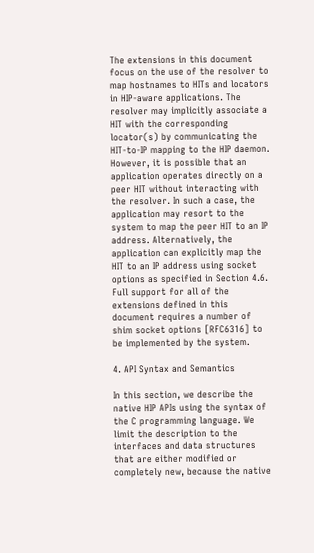The extensions in this document focus on the use of the resolver to map hostnames to HITs and locators in HIP-aware applications. The resolver may implicitly associate a HIT with the corresponding locator(s) by communicating the HIT-to-IP mapping to the HIP daemon. However, it is possible that an application operates directly on a peer HIT without interacting with the resolver. In such a case, the application may resort to the system to map the peer HIT to an IP address. Alternatively, the application can explicitly map the HIT to an IP address using socket options as specified in Section 4.6. Full support for all of the extensions defined in this document requires a number of shim socket options [RFC6316] to be implemented by the system.

4. API Syntax and Semantics

In this section, we describe the native HIP APIs using the syntax of the C programming language. We limit the description to the interfaces and data structures that are either modified or completely new, because the native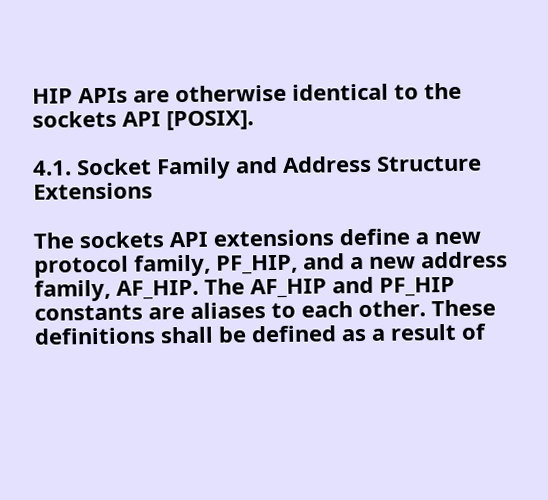HIP APIs are otherwise identical to the sockets API [POSIX].

4.1. Socket Family and Address Structure Extensions

The sockets API extensions define a new protocol family, PF_HIP, and a new address family, AF_HIP. The AF_HIP and PF_HIP constants are aliases to each other. These definitions shall be defined as a result of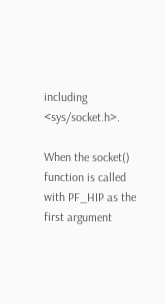including <sys/socket.h>.

When the socket() function is called with PF_HIP as the first argument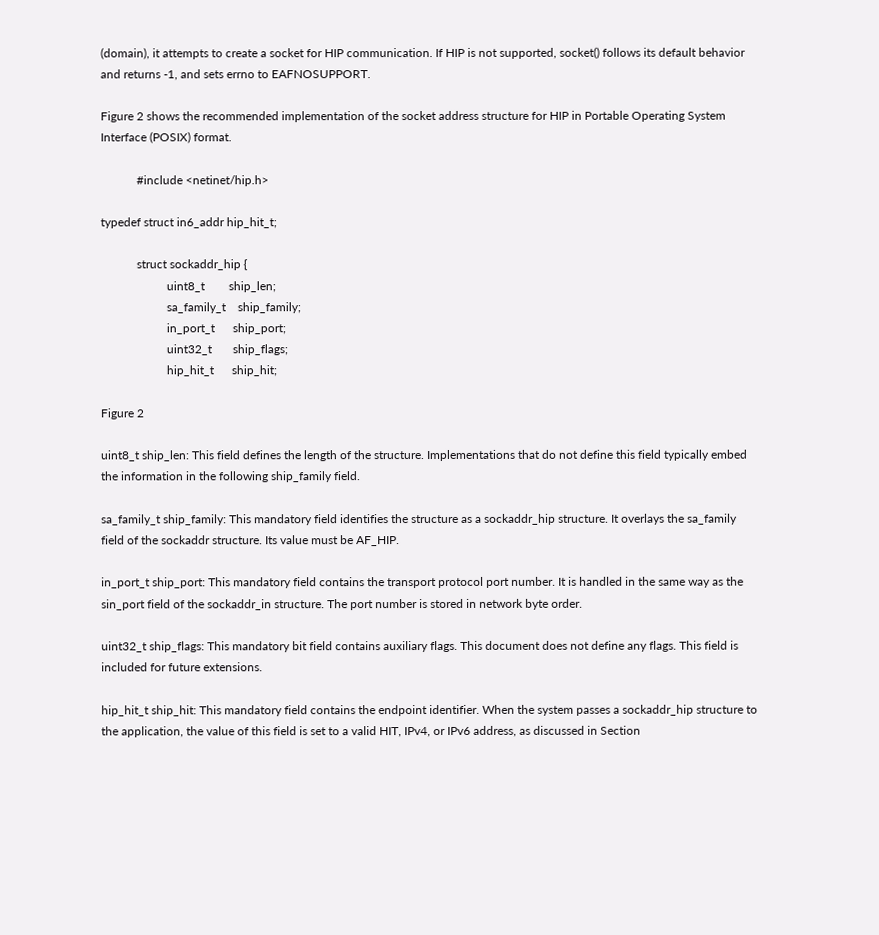(domain), it attempts to create a socket for HIP communication. If HIP is not supported, socket() follows its default behavior and returns -1, and sets errno to EAFNOSUPPORT.

Figure 2 shows the recommended implementation of the socket address structure for HIP in Portable Operating System Interface (POSIX) format.

            #include <netinet/hip.h>

typedef struct in6_addr hip_hit_t;

            struct sockaddr_hip {
                      uint8_t        ship_len;
                      sa_family_t    ship_family;
                      in_port_t      ship_port;
                      uint32_t       ship_flags;
                      hip_hit_t      ship_hit;

Figure 2

uint8_t ship_len: This field defines the length of the structure. Implementations that do not define this field typically embed the information in the following ship_family field.

sa_family_t ship_family: This mandatory field identifies the structure as a sockaddr_hip structure. It overlays the sa_family field of the sockaddr structure. Its value must be AF_HIP.

in_port_t ship_port: This mandatory field contains the transport protocol port number. It is handled in the same way as the sin_port field of the sockaddr_in structure. The port number is stored in network byte order.

uint32_t ship_flags: This mandatory bit field contains auxiliary flags. This document does not define any flags. This field is included for future extensions.

hip_hit_t ship_hit: This mandatory field contains the endpoint identifier. When the system passes a sockaddr_hip structure to the application, the value of this field is set to a valid HIT, IPv4, or IPv6 address, as discussed in Section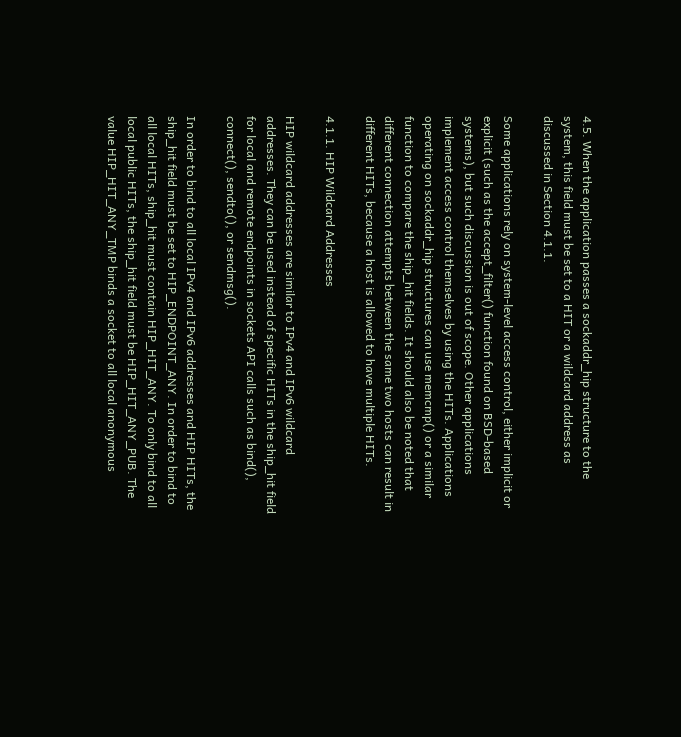4.5. When the application passes a sockaddr_hip structure to the system, this field must be set to a HIT or a wildcard address as discussed in Section 4.1.1.

Some applications rely on system-level access control, either implicit or explicit (such as the accept_filter() function found on BSD-based systems), but such discussion is out of scope. Other applications implement access control themselves by using the HITs. Applications operating on sockaddr_hip structures can use memcmp() or a similar function to compare the ship_hit fields. It should also be noted that different connection attempts between the same two hosts can result in different HITs, because a host is allowed to have multiple HITs.

4.1.1. HIP Wildcard Addresses

HIP wildcard addresses are similar to IPv4 and IPv6 wildcard addresses. They can be used instead of specific HITs in the ship_hit field for local and remote endpoints in sockets API calls such as bind(), connect(), sendto(), or sendmsg().

In order to bind to all local IPv4 and IPv6 addresses and HIP HITs, the ship_hit field must be set to HIP_ENDPOINT_ANY. In order to bind to all local HITs, ship_hit must contain HIP_HIT_ANY. To only bind to all local public HITs, the ship_hit field must be HIP_HIT_ANY_PUB. The value HIP_HIT_ANY_TMP binds a socket to all local anonymous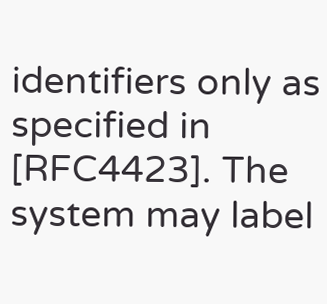identifiers only as specified in [RFC4423]. The system may label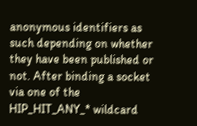anonymous identifiers as such depending on whether they have been published or not. After binding a socket via one of the HIP_HIT_ANY_* wildcard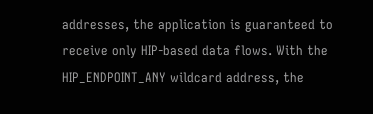addresses, the application is guaranteed to receive only HIP-based data flows. With the HIP_ENDPOINT_ANY wildcard address, the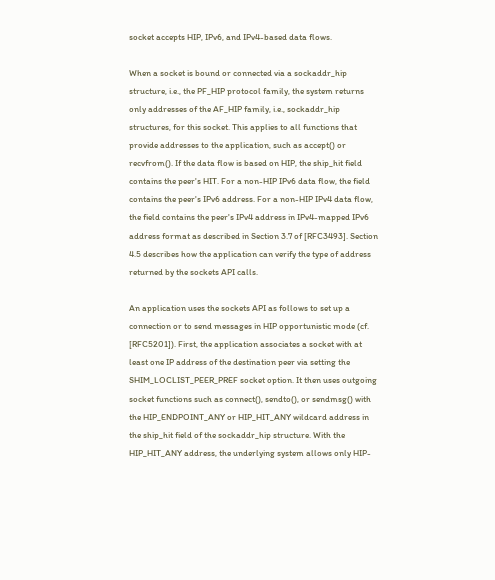socket accepts HIP, IPv6, and IPv4-based data flows.

When a socket is bound or connected via a sockaddr_hip structure, i.e., the PF_HIP protocol family, the system returns only addresses of the AF_HIP family, i.e., sockaddr_hip structures, for this socket. This applies to all functions that provide addresses to the application, such as accept() or recvfrom(). If the data flow is based on HIP, the ship_hit field contains the peer's HIT. For a non-HIP IPv6 data flow, the field contains the peer's IPv6 address. For a non-HIP IPv4 data flow, the field contains the peer's IPv4 address in IPv4-mapped IPv6 address format as described in Section 3.7 of [RFC3493]. Section 4.5 describes how the application can verify the type of address returned by the sockets API calls.

An application uses the sockets API as follows to set up a connection or to send messages in HIP opportunistic mode (cf. [RFC5201]). First, the application associates a socket with at least one IP address of the destination peer via setting the SHIM_LOCLIST_PEER_PREF socket option. It then uses outgoing socket functions such as connect(), sendto(), or sendmsg() with the HIP_ENDPOINT_ANY or HIP_HIT_ANY wildcard address in the ship_hit field of the sockaddr_hip structure. With the HIP_HIT_ANY address, the underlying system allows only HIP-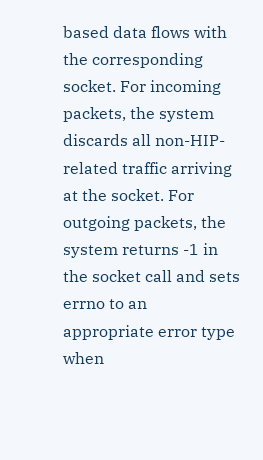based data flows with the corresponding socket. For incoming packets, the system discards all non-HIP-related traffic arriving at the socket. For outgoing packets, the system returns -1 in the socket call and sets errno to an appropriate error type when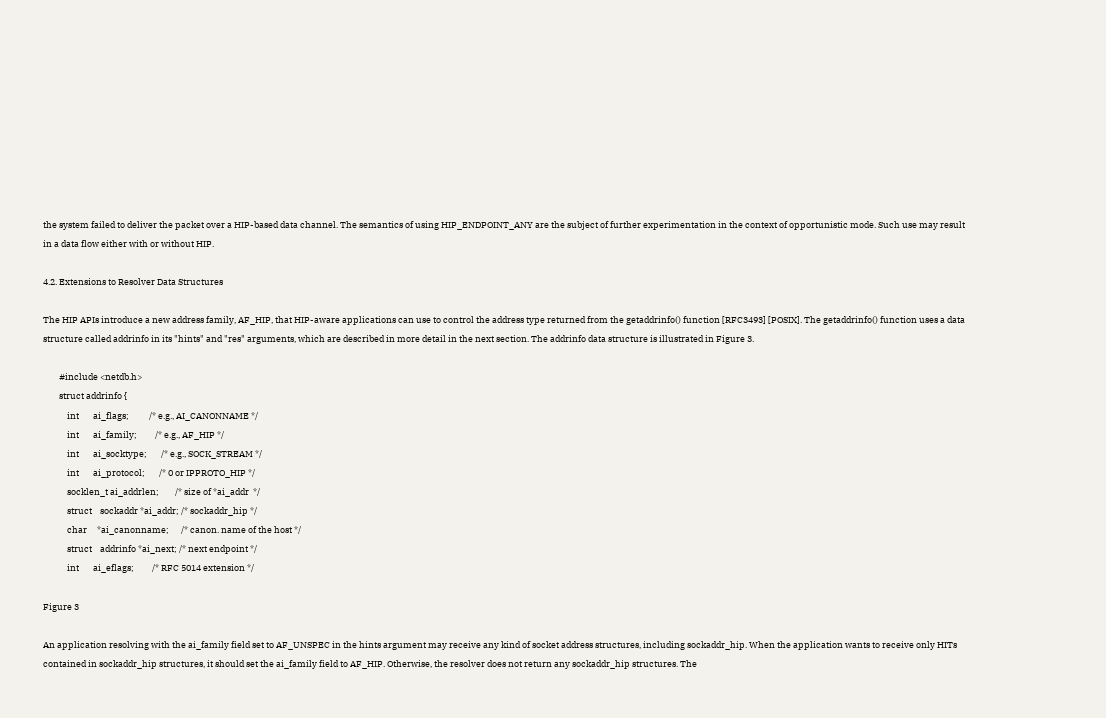the system failed to deliver the packet over a HIP-based data channel. The semantics of using HIP_ENDPOINT_ANY are the subject of further experimentation in the context of opportunistic mode. Such use may result in a data flow either with or without HIP.

4.2. Extensions to Resolver Data Structures

The HIP APIs introduce a new address family, AF_HIP, that HIP-aware applications can use to control the address type returned from the getaddrinfo() function [RFC3493] [POSIX]. The getaddrinfo() function uses a data structure called addrinfo in its "hints" and "res" arguments, which are described in more detail in the next section. The addrinfo data structure is illustrated in Figure 3.

        #include <netdb.h>
        struct addrinfo {
            int       ai_flags;          /* e.g., AI_CANONNAME */
            int       ai_family;         /* e.g., AF_HIP */
            int       ai_socktype;       /* e.g., SOCK_STREAM */
            int       ai_protocol;       /* 0 or IPPROTO_HIP */
            socklen_t ai_addrlen;        /* size of *ai_addr  */
            struct    sockaddr *ai_addr; /* sockaddr_hip */
            char     *ai_canonname;      /* canon. name of the host */
            struct    addrinfo *ai_next; /* next endpoint */
            int       ai_eflags;         /* RFC 5014 extension */

Figure 3

An application resolving with the ai_family field set to AF_UNSPEC in the hints argument may receive any kind of socket address structures, including sockaddr_hip. When the application wants to receive only HITs contained in sockaddr_hip structures, it should set the ai_family field to AF_HIP. Otherwise, the resolver does not return any sockaddr_hip structures. The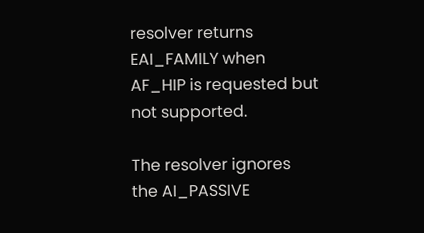resolver returns EAI_FAMILY when AF_HIP is requested but not supported.

The resolver ignores the AI_PASSIVE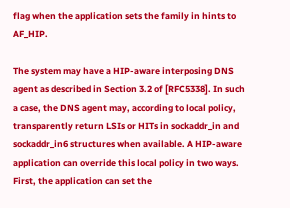flag when the application sets the family in hints to AF_HIP.

The system may have a HIP-aware interposing DNS agent as described in Section 3.2 of [RFC5338]. In such a case, the DNS agent may, according to local policy, transparently return LSIs or HITs in sockaddr_in and sockaddr_in6 structures when available. A HIP-aware application can override this local policy in two ways. First, the application can set the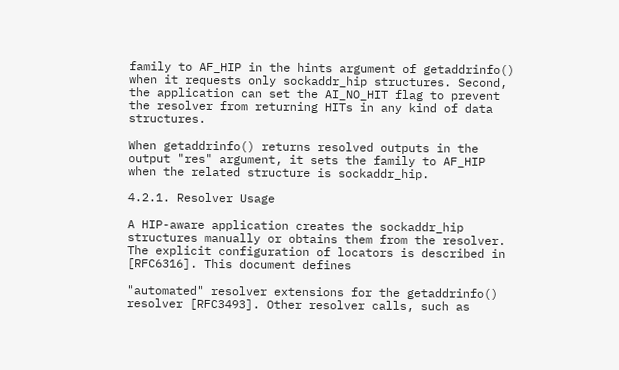family to AF_HIP in the hints argument of getaddrinfo() when it requests only sockaddr_hip structures. Second, the application can set the AI_NO_HIT flag to prevent the resolver from returning HITs in any kind of data structures.

When getaddrinfo() returns resolved outputs in the output "res" argument, it sets the family to AF_HIP when the related structure is sockaddr_hip.

4.2.1. Resolver Usage

A HIP-aware application creates the sockaddr_hip structures manually or obtains them from the resolver. The explicit configuration of locators is described in [RFC6316]. This document defines

"automated" resolver extensions for the getaddrinfo() resolver [RFC3493]. Other resolver calls, such as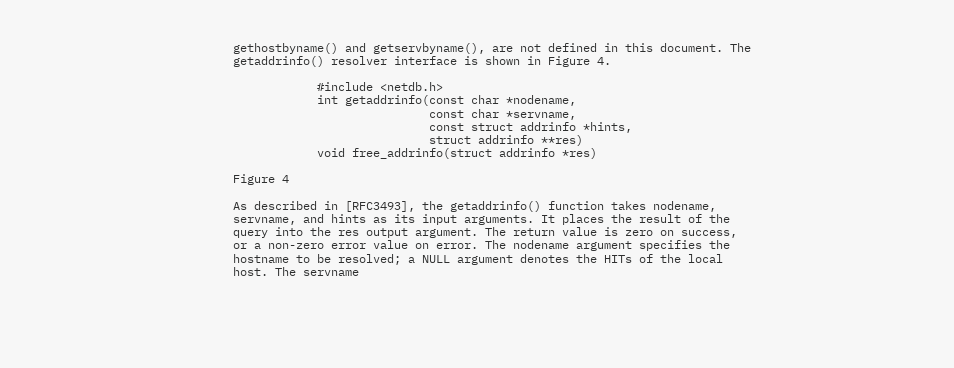gethostbyname() and getservbyname(), are not defined in this document. The getaddrinfo() resolver interface is shown in Figure 4.

            #include <netdb.h>
            int getaddrinfo(const char *nodename,
                            const char *servname,
                            const struct addrinfo *hints,
                            struct addrinfo **res)
            void free_addrinfo(struct addrinfo *res)

Figure 4

As described in [RFC3493], the getaddrinfo() function takes nodename, servname, and hints as its input arguments. It places the result of the query into the res output argument. The return value is zero on success, or a non-zero error value on error. The nodename argument specifies the hostname to be resolved; a NULL argument denotes the HITs of the local host. The servname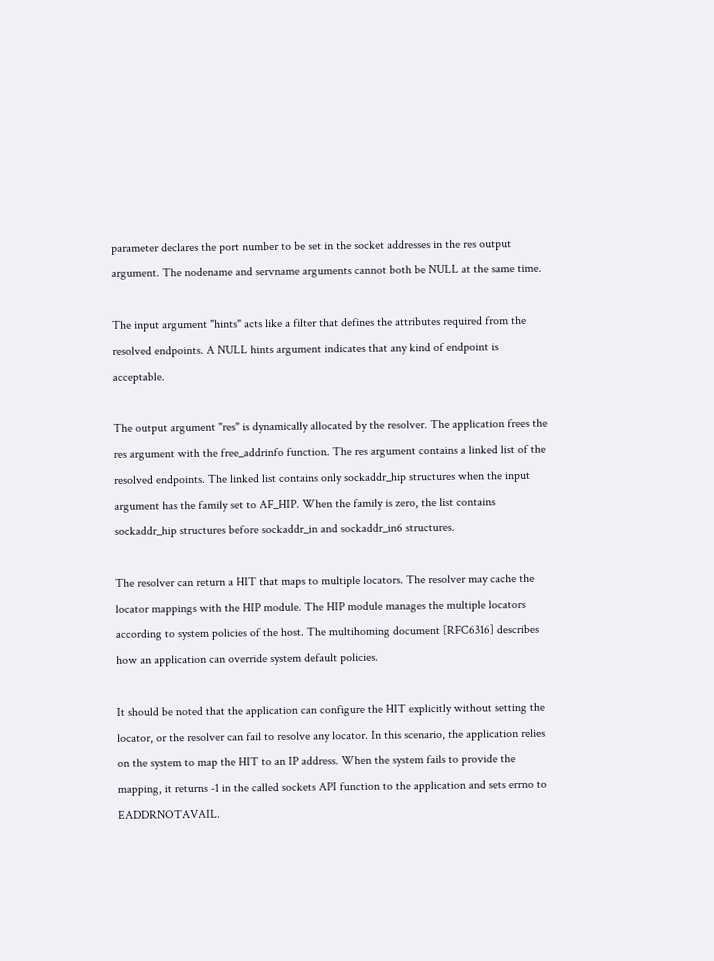parameter declares the port number to be set in the socket addresses in the res output argument. The nodename and servname arguments cannot both be NULL at the same time.

The input argument "hints" acts like a filter that defines the attributes required from the resolved endpoints. A NULL hints argument indicates that any kind of endpoint is acceptable.

The output argument "res" is dynamically allocated by the resolver. The application frees the res argument with the free_addrinfo function. The res argument contains a linked list of the resolved endpoints. The linked list contains only sockaddr_hip structures when the input argument has the family set to AF_HIP. When the family is zero, the list contains sockaddr_hip structures before sockaddr_in and sockaddr_in6 structures.

The resolver can return a HIT that maps to multiple locators. The resolver may cache the locator mappings with the HIP module. The HIP module manages the multiple locators according to system policies of the host. The multihoming document [RFC6316] describes how an application can override system default policies.

It should be noted that the application can configure the HIT explicitly without setting the locator, or the resolver can fail to resolve any locator. In this scenario, the application relies on the system to map the HIT to an IP address. When the system fails to provide the mapping, it returns -1 in the called sockets API function to the application and sets errno to EADDRNOTAVAIL.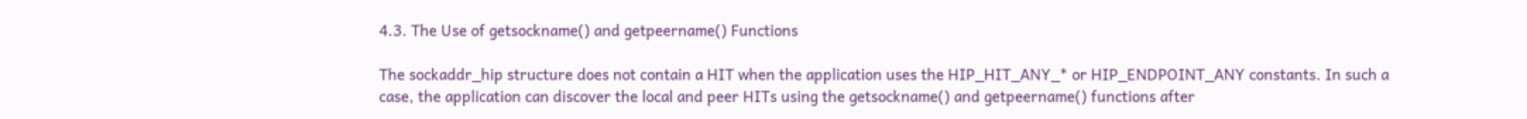4.3. The Use of getsockname() and getpeername() Functions

The sockaddr_hip structure does not contain a HIT when the application uses the HIP_HIT_ANY_* or HIP_ENDPOINT_ANY constants. In such a case, the application can discover the local and peer HITs using the getsockname() and getpeername() functions after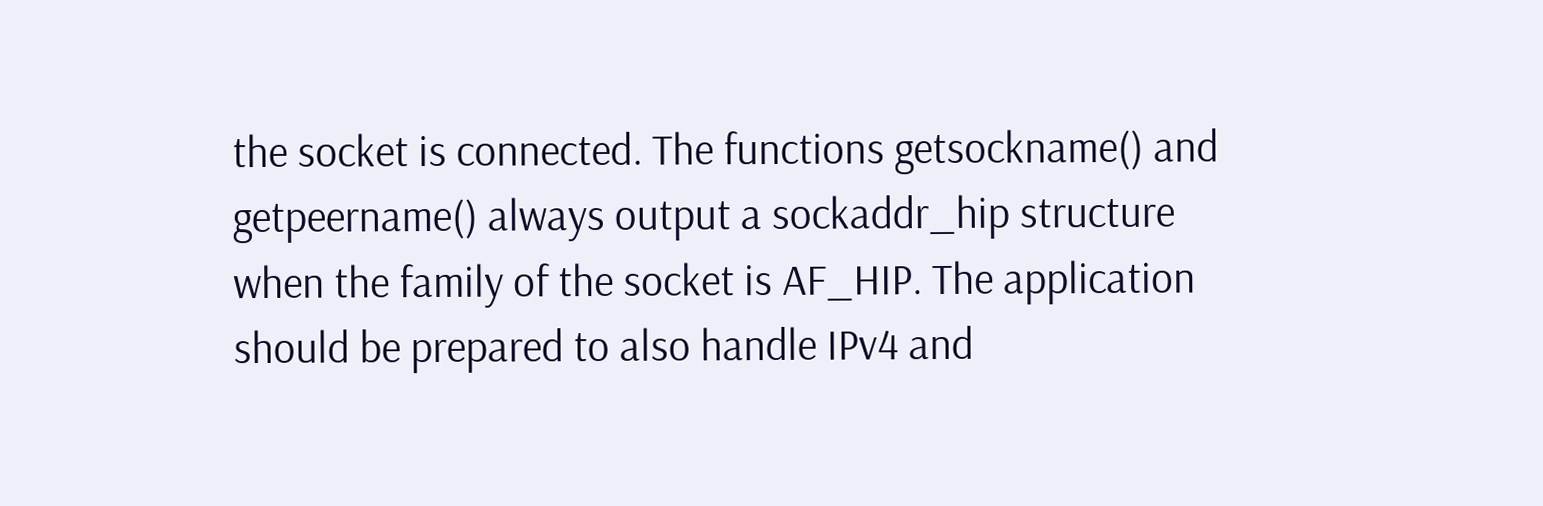the socket is connected. The functions getsockname() and getpeername() always output a sockaddr_hip structure when the family of the socket is AF_HIP. The application should be prepared to also handle IPv4 and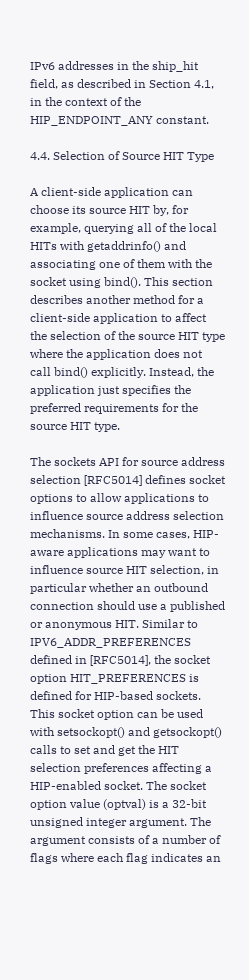IPv6 addresses in the ship_hit field, as described in Section 4.1, in the context of the HIP_ENDPOINT_ANY constant.

4.4. Selection of Source HIT Type

A client-side application can choose its source HIT by, for example, querying all of the local HITs with getaddrinfo() and associating one of them with the socket using bind(). This section describes another method for a client-side application to affect the selection of the source HIT type where the application does not call bind() explicitly. Instead, the application just specifies the preferred requirements for the source HIT type.

The sockets API for source address selection [RFC5014] defines socket options to allow applications to influence source address selection mechanisms. In some cases, HIP-aware applications may want to influence source HIT selection, in particular whether an outbound connection should use a published or anonymous HIT. Similar to IPV6_ADDR_PREFERENCES defined in [RFC5014], the socket option HIT_PREFERENCES is defined for HIP-based sockets. This socket option can be used with setsockopt() and getsockopt() calls to set and get the HIT selection preferences affecting a HIP-enabled socket. The socket option value (optval) is a 32-bit unsigned integer argument. The argument consists of a number of flags where each flag indicates an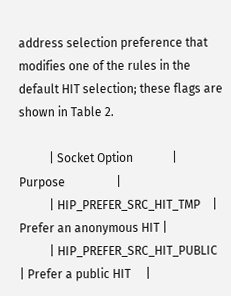address selection preference that modifies one of the rules in the default HIT selection; these flags are shown in Table 2.

          | Socket Option             | Purpose                 |
          | HIP_PREFER_SRC_HIT_TMP    | Prefer an anonymous HIT |
          | HIP_PREFER_SRC_HIT_PUBLIC | Prefer a public HIT     |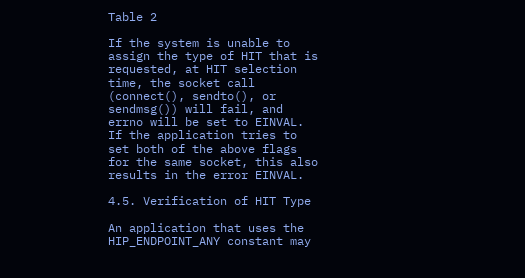Table 2

If the system is unable to assign the type of HIT that is requested, at HIT selection time, the socket call (connect(), sendto(), or sendmsg()) will fail, and errno will be set to EINVAL. If the application tries to set both of the above flags for the same socket, this also results in the error EINVAL.

4.5. Verification of HIT Type

An application that uses the HIP_ENDPOINT_ANY constant may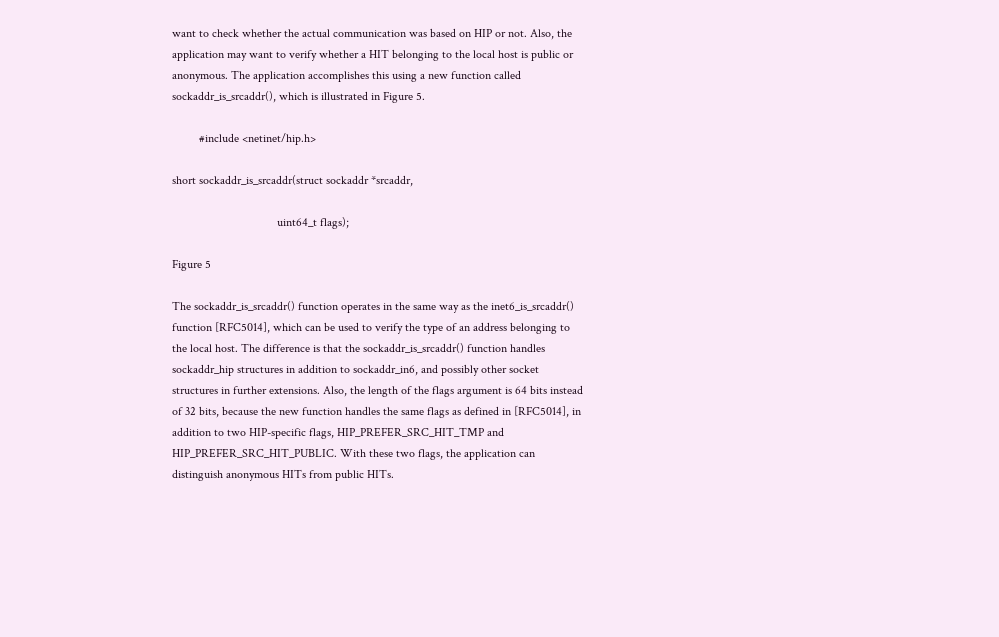want to check whether the actual communication was based on HIP or not. Also, the application may want to verify whether a HIT belonging to the local host is public or anonymous. The application accomplishes this using a new function called sockaddr_is_srcaddr(), which is illustrated in Figure 5.

         #include <netinet/hip.h>

short sockaddr_is_srcaddr(struct sockaddr *srcaddr,

                                   uint64_t flags);

Figure 5

The sockaddr_is_srcaddr() function operates in the same way as the inet6_is_srcaddr() function [RFC5014], which can be used to verify the type of an address belonging to the local host. The difference is that the sockaddr_is_srcaddr() function handles sockaddr_hip structures in addition to sockaddr_in6, and possibly other socket structures in further extensions. Also, the length of the flags argument is 64 bits instead of 32 bits, because the new function handles the same flags as defined in [RFC5014], in addition to two HIP-specific flags, HIP_PREFER_SRC_HIT_TMP and HIP_PREFER_SRC_HIT_PUBLIC. With these two flags, the application can distinguish anonymous HITs from public HITs.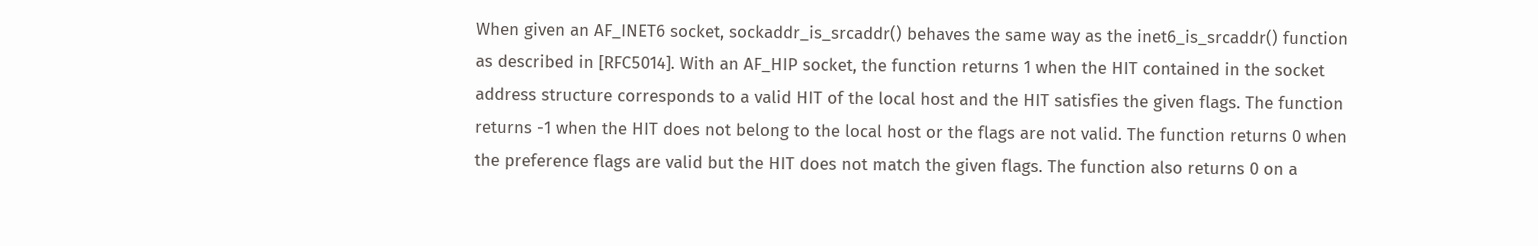When given an AF_INET6 socket, sockaddr_is_srcaddr() behaves the same way as the inet6_is_srcaddr() function as described in [RFC5014]. With an AF_HIP socket, the function returns 1 when the HIT contained in the socket address structure corresponds to a valid HIT of the local host and the HIT satisfies the given flags. The function returns -1 when the HIT does not belong to the local host or the flags are not valid. The function returns 0 when the preference flags are valid but the HIT does not match the given flags. The function also returns 0 on a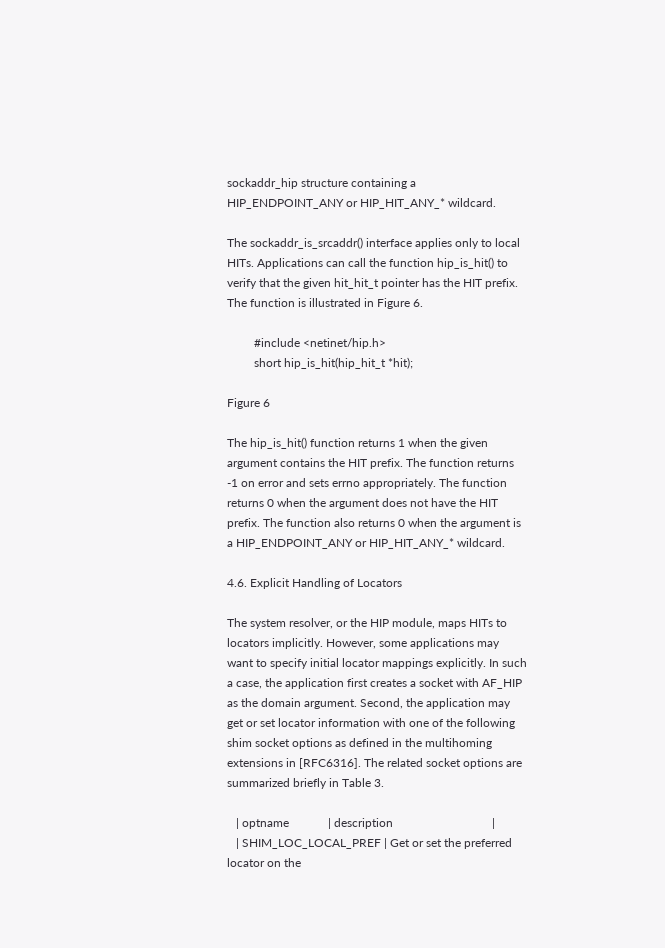sockaddr_hip structure containing a HIP_ENDPOINT_ANY or HIP_HIT_ANY_* wildcard.

The sockaddr_is_srcaddr() interface applies only to local HITs. Applications can call the function hip_is_hit() to verify that the given hit_hit_t pointer has the HIT prefix. The function is illustrated in Figure 6.

         #include <netinet/hip.h>
         short hip_is_hit(hip_hit_t *hit);

Figure 6

The hip_is_hit() function returns 1 when the given argument contains the HIT prefix. The function returns -1 on error and sets errno appropriately. The function returns 0 when the argument does not have the HIT prefix. The function also returns 0 when the argument is a HIP_ENDPOINT_ANY or HIP_HIT_ANY_* wildcard.

4.6. Explicit Handling of Locators

The system resolver, or the HIP module, maps HITs to locators implicitly. However, some applications may want to specify initial locator mappings explicitly. In such a case, the application first creates a socket with AF_HIP as the domain argument. Second, the application may get or set locator information with one of the following shim socket options as defined in the multihoming extensions in [RFC6316]. The related socket options are summarized briefly in Table 3.

   | optname             | description                                 |
   | SHIM_LOC_LOCAL_PREF | Get or set the preferred locator on the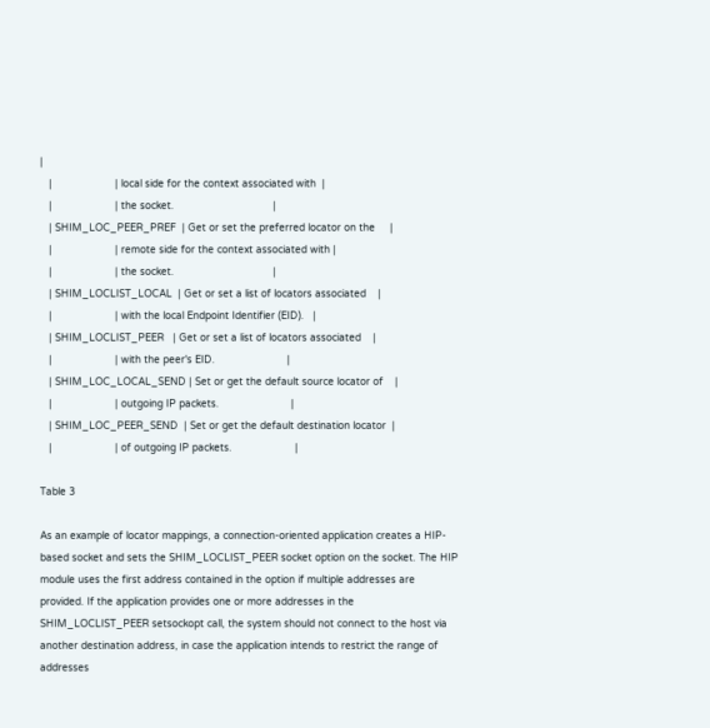|
   |                     | local side for the context associated with  |
   |                     | the socket.                                 |
   | SHIM_LOC_PEER_PREF  | Get or set the preferred locator on the     |
   |                     | remote side for the context associated with |
   |                     | the socket.                                 |
   | SHIM_LOCLIST_LOCAL  | Get or set a list of locators associated    |
   |                     | with the local Endpoint Identifier (EID).   |
   | SHIM_LOCLIST_PEER   | Get or set a list of locators associated    |
   |                     | with the peer's EID.                        |
   | SHIM_LOC_LOCAL_SEND | Set or get the default source locator of    |
   |                     | outgoing IP packets.                        |
   | SHIM_LOC_PEER_SEND  | Set or get the default destination locator  |
   |                     | of outgoing IP packets.                     |

Table 3

As an example of locator mappings, a connection-oriented application creates a HIP-based socket and sets the SHIM_LOCLIST_PEER socket option on the socket. The HIP module uses the first address contained in the option if multiple addresses are provided. If the application provides one or more addresses in the SHIM_LOCLIST_PEER setsockopt call, the system should not connect to the host via another destination address, in case the application intends to restrict the range of addresses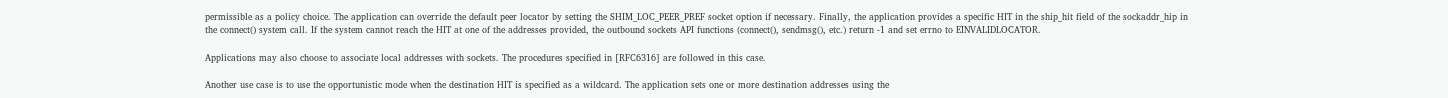permissible as a policy choice. The application can override the default peer locator by setting the SHIM_LOC_PEER_PREF socket option if necessary. Finally, the application provides a specific HIT in the ship_hit field of the sockaddr_hip in the connect() system call. If the system cannot reach the HIT at one of the addresses provided, the outbound sockets API functions (connect(), sendmsg(), etc.) return -1 and set errno to EINVALIDLOCATOR.

Applications may also choose to associate local addresses with sockets. The procedures specified in [RFC6316] are followed in this case.

Another use case is to use the opportunistic mode when the destination HIT is specified as a wildcard. The application sets one or more destination addresses using the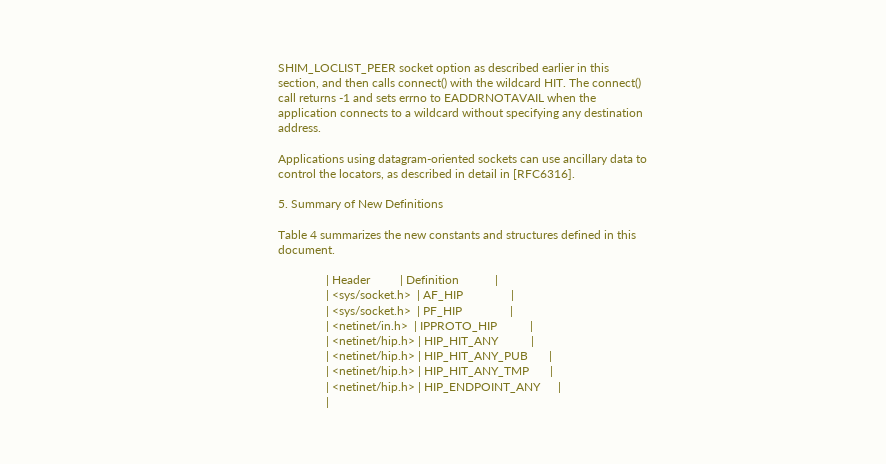SHIM_LOCLIST_PEER socket option as described earlier in this section, and then calls connect() with the wildcard HIT. The connect() call returns -1 and sets errno to EADDRNOTAVAIL when the application connects to a wildcard without specifying any destination address.

Applications using datagram-oriented sockets can use ancillary data to control the locators, as described in detail in [RFC6316].

5. Summary of New Definitions

Table 4 summarizes the new constants and structures defined in this document.

                | Header          | Definition            |
                | <sys/socket.h>  | AF_HIP                |
                | <sys/socket.h>  | PF_HIP                |
                | <netinet/in.h>  | IPPROTO_HIP           |
                | <netinet/hip.h> | HIP_HIT_ANY           |
                | <netinet/hip.h> | HIP_HIT_ANY_PUB       |
                | <netinet/hip.h> | HIP_HIT_ANY_TMP       |
                | <netinet/hip.h> | HIP_ENDPOINT_ANY      |
                |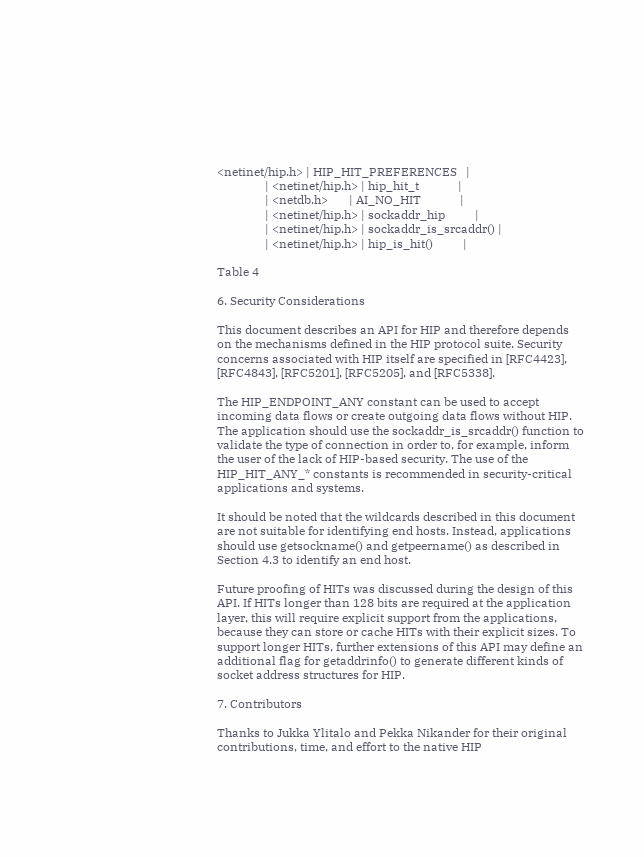<netinet/hip.h> | HIP_HIT_PREFERENCES   |
                | <netinet/hip.h> | hip_hit_t             |
                | <netdb.h>       | AI_NO_HIT             |
                | <netinet/hip.h> | sockaddr_hip          |
                | <netinet/hip.h> | sockaddr_is_srcaddr() |
                | <netinet/hip.h> | hip_is_hit()          |

Table 4

6. Security Considerations

This document describes an API for HIP and therefore depends on the mechanisms defined in the HIP protocol suite. Security concerns associated with HIP itself are specified in [RFC4423], [RFC4843], [RFC5201], [RFC5205], and [RFC5338].

The HIP_ENDPOINT_ANY constant can be used to accept incoming data flows or create outgoing data flows without HIP. The application should use the sockaddr_is_srcaddr() function to validate the type of connection in order to, for example, inform the user of the lack of HIP-based security. The use of the HIP_HIT_ANY_* constants is recommended in security-critical applications and systems.

It should be noted that the wildcards described in this document are not suitable for identifying end hosts. Instead, applications should use getsockname() and getpeername() as described in Section 4.3 to identify an end host.

Future proofing of HITs was discussed during the design of this API. If HITs longer than 128 bits are required at the application layer, this will require explicit support from the applications, because they can store or cache HITs with their explicit sizes. To support longer HITs, further extensions of this API may define an additional flag for getaddrinfo() to generate different kinds of socket address structures for HIP.

7. Contributors

Thanks to Jukka Ylitalo and Pekka Nikander for their original contributions, time, and effort to the native HIP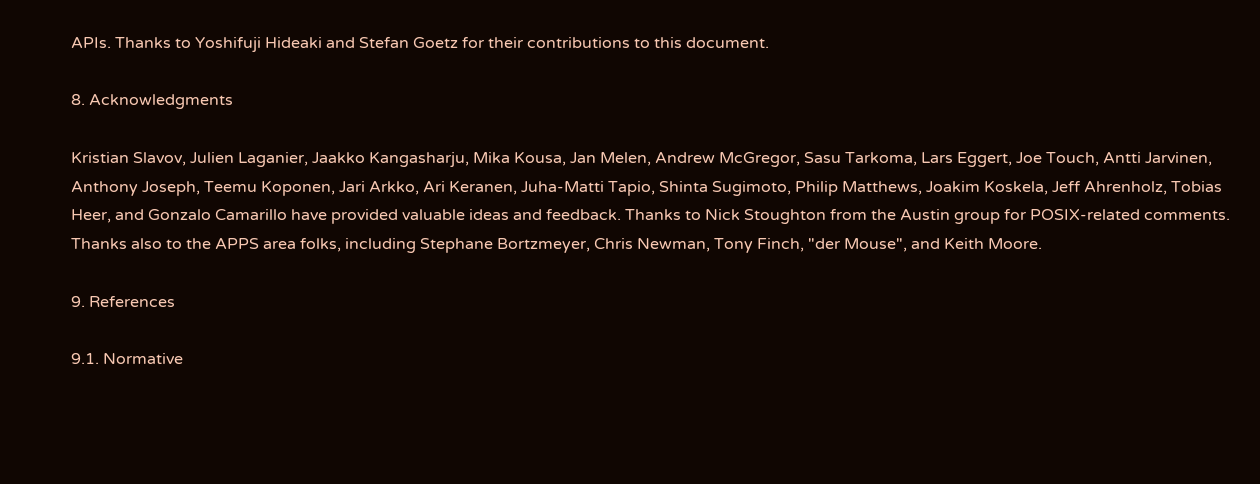APIs. Thanks to Yoshifuji Hideaki and Stefan Goetz for their contributions to this document.

8. Acknowledgments

Kristian Slavov, Julien Laganier, Jaakko Kangasharju, Mika Kousa, Jan Melen, Andrew McGregor, Sasu Tarkoma, Lars Eggert, Joe Touch, Antti Jarvinen, Anthony Joseph, Teemu Koponen, Jari Arkko, Ari Keranen, Juha-Matti Tapio, Shinta Sugimoto, Philip Matthews, Joakim Koskela, Jeff Ahrenholz, Tobias Heer, and Gonzalo Camarillo have provided valuable ideas and feedback. Thanks to Nick Stoughton from the Austin group for POSIX-related comments. Thanks also to the APPS area folks, including Stephane Bortzmeyer, Chris Newman, Tony Finch, "der Mouse", and Keith Moore.

9. References

9.1. Normative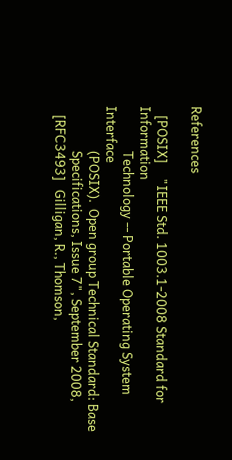References

   [POSIX]     "IEEE Std. 1003.1-2008 Standard for Information
               Technology -- Portable Operating System Interface
               (POSIX).  Open group Technical Standard: Base
               Specifications, Issue 7", September 2008,
   [RFC3493]   Gilligan, R., Thomson,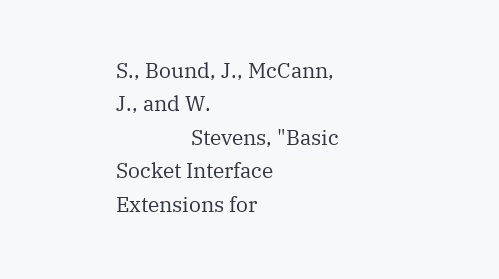S., Bound, J., McCann, J., and W.
               Stevens, "Basic Socket Interface Extensions for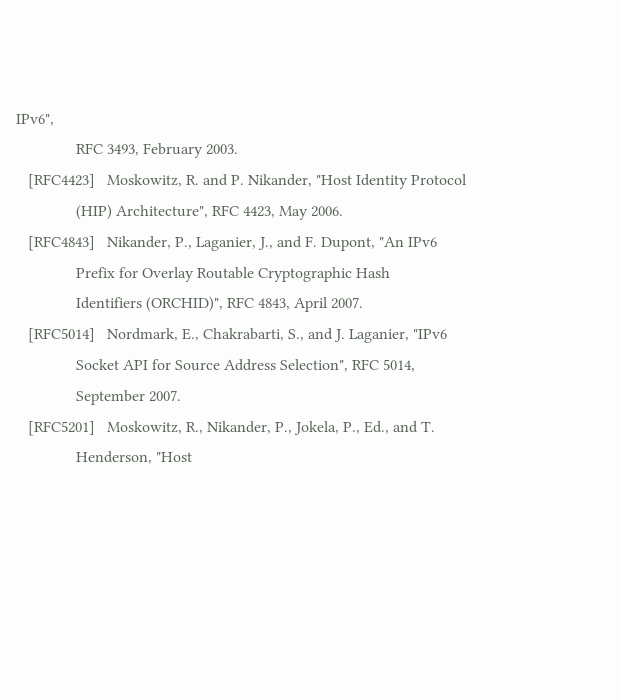IPv6",
               RFC 3493, February 2003.
   [RFC4423]   Moskowitz, R. and P. Nikander, "Host Identity Protocol
               (HIP) Architecture", RFC 4423, May 2006.
   [RFC4843]   Nikander, P., Laganier, J., and F. Dupont, "An IPv6
               Prefix for Overlay Routable Cryptographic Hash
               Identifiers (ORCHID)", RFC 4843, April 2007.
   [RFC5014]   Nordmark, E., Chakrabarti, S., and J. Laganier, "IPv6
               Socket API for Source Address Selection", RFC 5014,
               September 2007.
   [RFC5201]   Moskowitz, R., Nikander, P., Jokela, P., Ed., and T.
               Henderson, "Host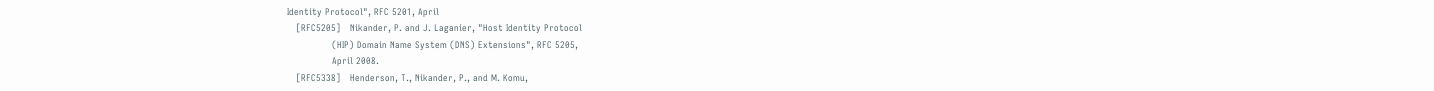Identity Protocol", RFC 5201, April
   [RFC5205]   Nikander, P. and J. Laganier, "Host Identity Protocol
               (HIP) Domain Name System (DNS) Extensions", RFC 5205,
               April 2008.
   [RFC5338]   Henderson, T., Nikander, P., and M. Komu,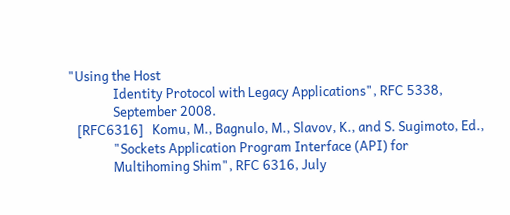"Using the Host
               Identity Protocol with Legacy Applications", RFC 5338,
               September 2008.
   [RFC6316]   Komu, M., Bagnulo, M., Slavov, K., and S. Sugimoto, Ed.,
               "Sockets Application Program Interface (API) for
               Multihoming Shim", RFC 6316, July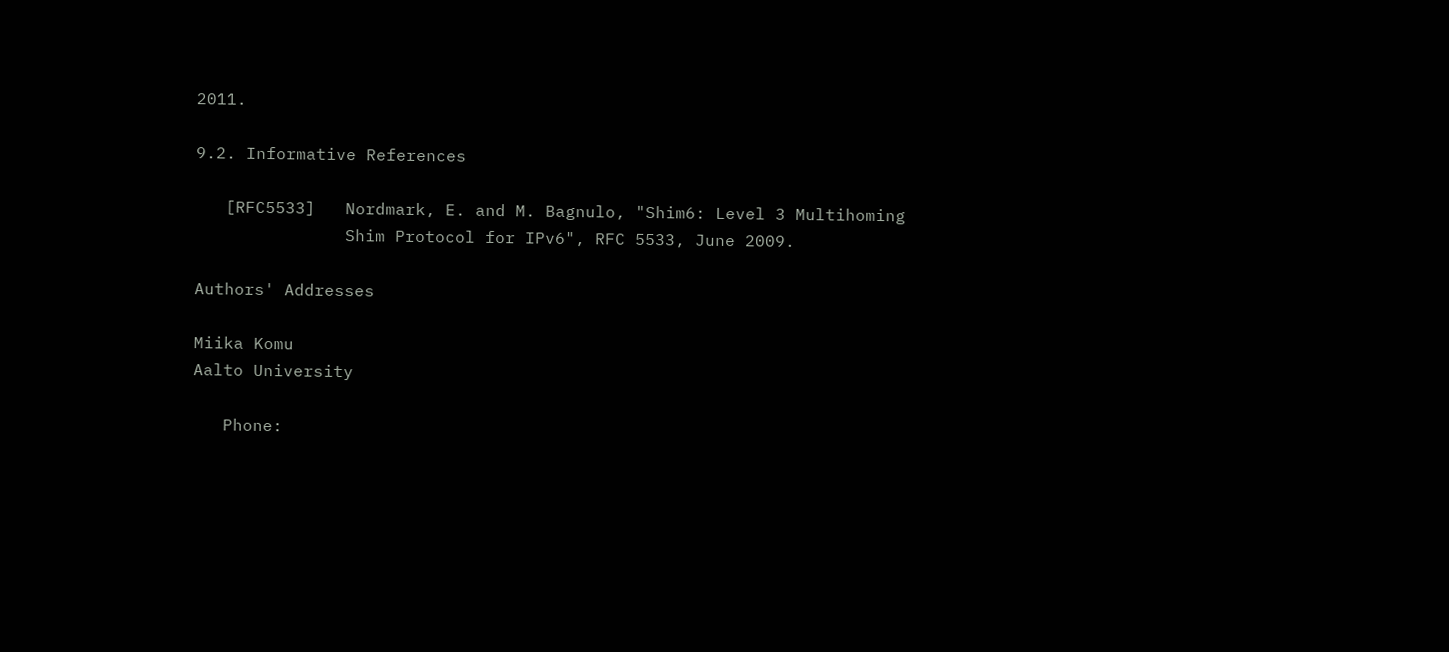2011.

9.2. Informative References

   [RFC5533]   Nordmark, E. and M. Bagnulo, "Shim6: Level 3 Multihoming
               Shim Protocol for IPv6", RFC 5533, June 2009.

Authors' Addresses

Miika Komu
Aalto University

   Phone: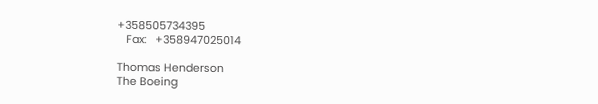+358505734395
   Fax:   +358947025014

Thomas Henderson
The Boeing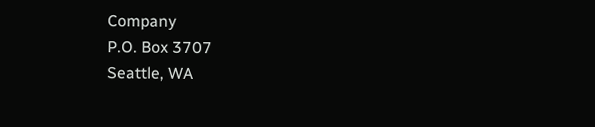Company
P.O. Box 3707
Seattle, WA